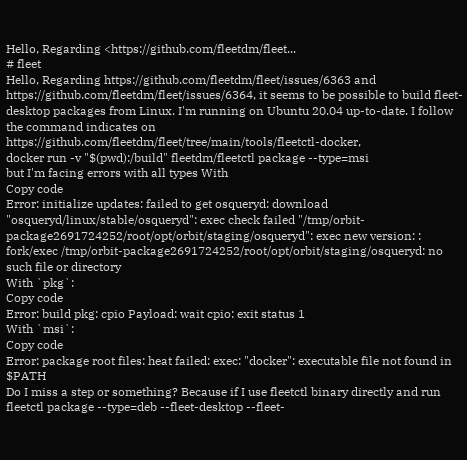Hello, Regarding <https://github.com/fleetdm/fleet...
# fleet
Hello, Regarding https://github.com/fleetdm/fleet/issues/6363 and https://github.com/fleetdm/fleet/issues/6364, it seems to be possible to build fleet-desktop packages from Linux. I'm running on Ubuntu 20.04 up-to-date. I follow the command indicates on https://github.com/fleetdm/fleet/tree/main/tools/fleetctl-docker,
docker run -v "$(pwd):/build" fleetdm/fleetctl package --type=msi
but I'm facing errors with all types With
Copy code
Error: initialize updates: failed to get osqueryd: download "osqueryd/linux/stable/osqueryd": exec check failed "/tmp/orbit-package2691724252/root/opt/orbit/staging/osqueryd": exec new version: : fork/exec /tmp/orbit-package2691724252/root/opt/orbit/staging/osqueryd: no such file or directory
With `pkg`:
Copy code
Error: build pkg: cpio Payload: wait cpio: exit status 1
With `msi`:
Copy code
Error: package root files: heat failed: exec: "docker": executable file not found in $PATH
Do I miss a step or something? Because if I use fleetctl binary directly and run
fleetctl package --type=deb --fleet-desktop --fleet-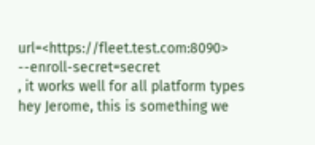url=<https://fleet.test.com:8090> --enroll-secret=secret
, it works well for all platform types
hey Jerome, this is something we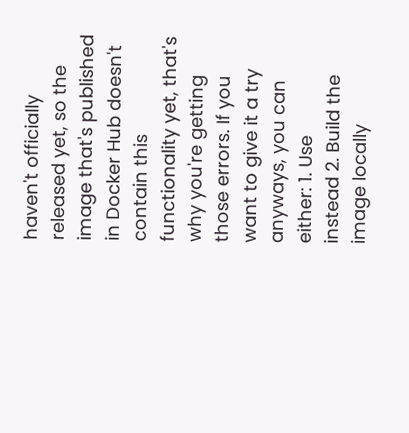haven't officially released yet, so the
image that's published in Docker Hub doesn't contain this functionality yet, that's why you're getting those errors. If you want to give it a try anyways, you can either: 1. Use
instead 2. Build the image locally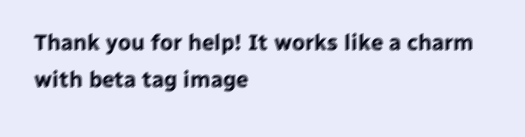Thank you for help! It works like a charm with beta tag image